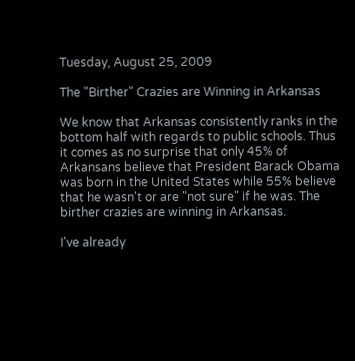Tuesday, August 25, 2009

The "Birther" Crazies are Winning in Arkansas

We know that Arkansas consistently ranks in the bottom half with regards to public schools. Thus it comes as no surprise that only 45% of Arkansans believe that President Barack Obama was born in the United States while 55% believe that he wasn't or are "not sure" if he was. The birther crazies are winning in Arkansas.

I've already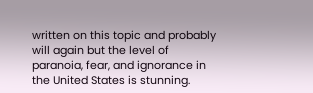written on this topic and probably will again but the level of paranoia, fear, and ignorance in the United States is stunning.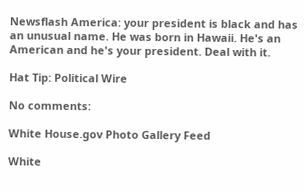Newsflash America: your president is black and has an unusual name. He was born in Hawaii. He's an American and he's your president. Deal with it.

Hat Tip: Political Wire

No comments:

White House.gov Photo Gallery Feed

White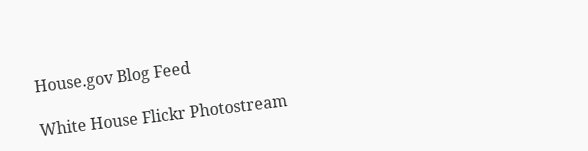House.gov Blog Feed

White House Flickr Photostream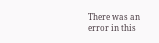There was an error in this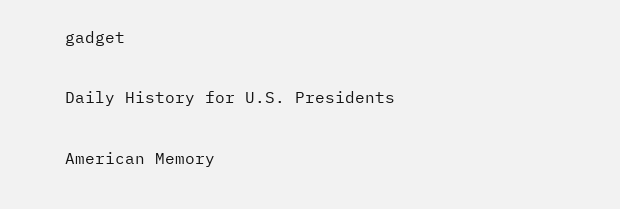gadget

Daily History for U.S. Presidents

American Memory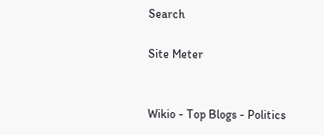Search

Site Meter


Wikio - Top Blogs - Politics